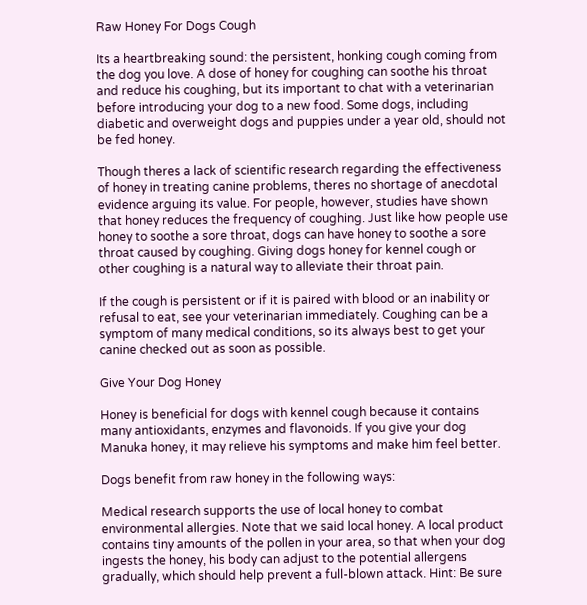Raw Honey For Dogs Cough

Its a heartbreaking sound: the persistent, honking cough coming from the dog you love. A dose of honey for coughing can soothe his throat and reduce his coughing, but its important to chat with a veterinarian before introducing your dog to a new food. Some dogs, including diabetic and overweight dogs and puppies under a year old, should not be fed honey.

Though theres a lack of scientific research regarding the effectiveness of honey in treating canine problems, theres no shortage of anecdotal evidence arguing its value. For people, however, studies have shown that honey reduces the frequency of coughing. Just like how people use honey to soothe a sore throat, dogs can have honey to soothe a sore throat caused by coughing. Giving dogs honey for kennel cough or other coughing is a natural way to alleviate their throat pain.

If the cough is persistent or if it is paired with blood or an inability or refusal to eat, see your veterinarian immediately. Coughing can be a symptom of many medical conditions, so its always best to get your canine checked out as soon as possible.

Give Your Dog Honey

Honey is beneficial for dogs with kennel cough because it contains many antioxidants, enzymes and flavonoids. If you give your dog Manuka honey, it may relieve his symptoms and make him feel better.

Dogs benefit from raw honey in the following ways:

Medical research supports the use of local honey to combat environmental allergies. Note that we said local honey. A local product contains tiny amounts of the pollen in your area, so that when your dog ingests the honey, his body can adjust to the potential allergens gradually, which should help prevent a full-blown attack. Hint: Be sure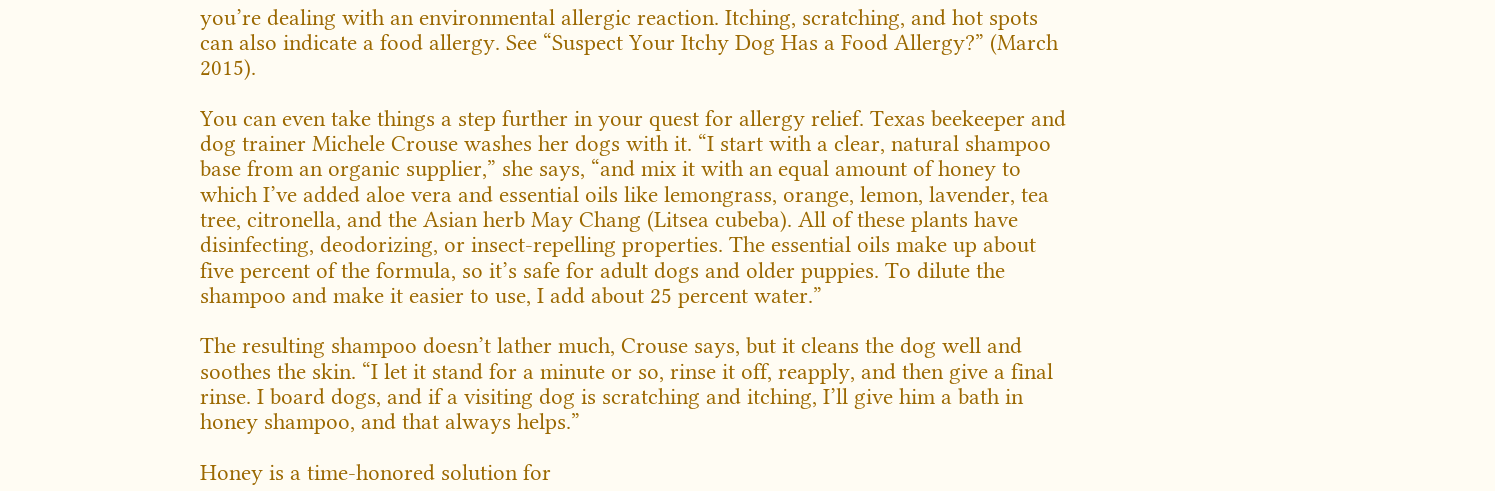you’re dealing with an environmental allergic reaction. Itching, scratching, and hot spots can also indicate a food allergy. See “Suspect Your Itchy Dog Has a Food Allergy?” (March 2015).

You can even take things a step further in your quest for allergy relief. Texas beekeeper and dog trainer Michele Crouse washes her dogs with it. “I start with a clear, natural shampoo base from an organic supplier,” she says, “and mix it with an equal amount of honey to which I’ve added aloe vera and essential oils like lemongrass, orange, lemon, lavender, tea tree, citronella, and the Asian herb May Chang (Litsea cubeba). All of these plants have disinfecting, deodorizing, or insect-repelling properties. The essential oils make up about five percent of the formula, so it’s safe for adult dogs and older puppies. To dilute the shampoo and make it easier to use, I add about 25 percent water.”

The resulting shampoo doesn’t lather much, Crouse says, but it cleans the dog well and soothes the skin. “I let it stand for a minute or so, rinse it off, reapply, and then give a final rinse. I board dogs, and if a visiting dog is scratching and itching, I’ll give him a bath in honey shampoo, and that always helps.”

Honey is a time-honored solution for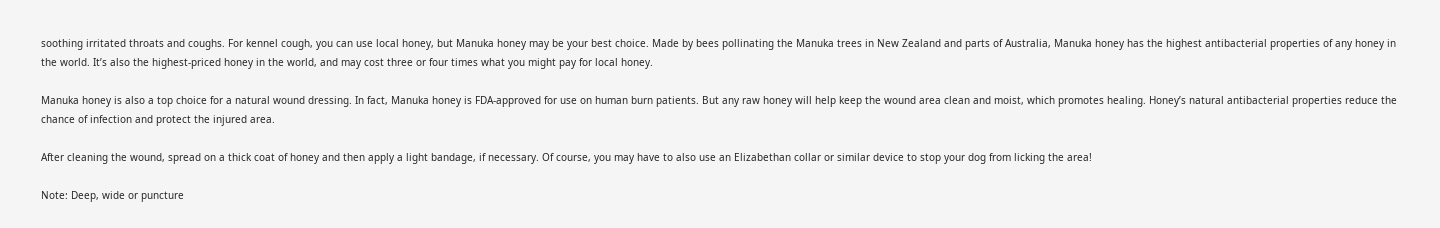soothing irritated throats and coughs. For kennel cough, you can use local honey, but Manuka honey may be your best choice. Made by bees pollinating the Manuka trees in New Zealand and parts of Australia, Manuka honey has the highest antibacterial properties of any honey in the world. It’s also the highest-priced honey in the world, and may cost three or four times what you might pay for local honey.

Manuka honey is also a top choice for a natural wound dressing. In fact, Manuka honey is FDA-approved for use on human burn patients. But any raw honey will help keep the wound area clean and moist, which promotes healing. Honey’s natural antibacterial properties reduce the chance of infection and protect the injured area.

After cleaning the wound, spread on a thick coat of honey and then apply a light bandage, if necessary. Of course, you may have to also use an Elizabethan collar or similar device to stop your dog from licking the area!

Note: Deep, wide or puncture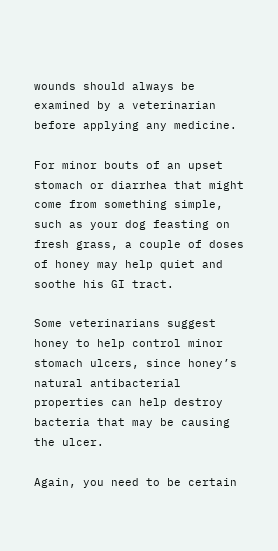wounds should always be examined by a veterinarian before applying any medicine.

For minor bouts of an upset stomach or diarrhea that might come from something simple, such as your dog feasting on fresh grass, a couple of doses of honey may help quiet and soothe his GI tract.

Some veterinarians suggest honey to help control minor stomach ulcers, since honey’s natural antibacterial properties can help destroy bacteria that may be causing the ulcer.

Again, you need to be certain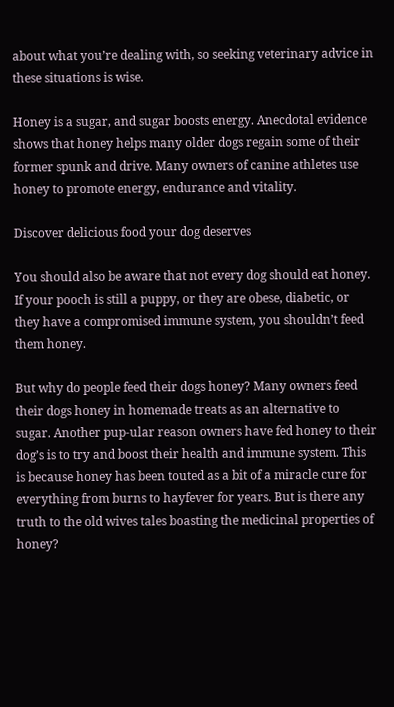about what you’re dealing with, so seeking veterinary advice in these situations is wise.

Honey is a sugar, and sugar boosts energy. Anecdotal evidence shows that honey helps many older dogs regain some of their former spunk and drive. Many owners of canine athletes use honey to promote energy, endurance and vitality.

Discover delicious food your dog deserves

You should also be aware that not every dog should eat honey. If your pooch is still a puppy, or they are obese, diabetic, or they have a compromised immune system, you shouldn’t feed them honey.

But why do people feed their dogs honey? Many owners feed their dogs honey in homemade treats as an alternative to sugar. Another pup-ular reason owners have fed honey to their dog’s is to try and boost their health and immune system. This is because honey has been touted as a bit of a miracle cure for everything from burns to hayfever for years. But is there any truth to the old wives tales boasting the medicinal properties of honey?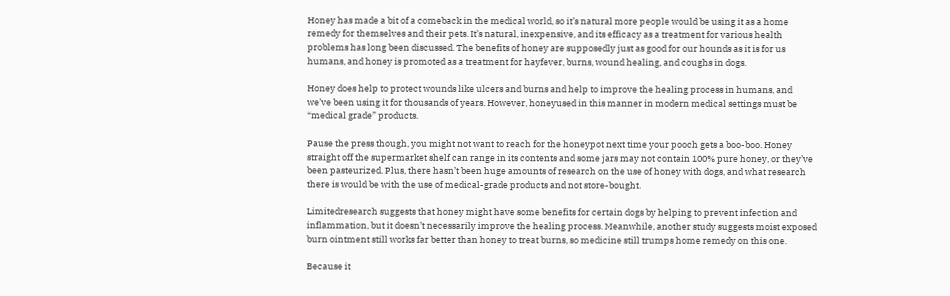Honey has made a bit of a comeback in the medical world, so it’s natural more people would be using it as a home remedy for themselves and their pets. It’s natural, inexpensive, and its efficacy as a treatment for various health problems has long been discussed. The benefits of honey are supposedly just as good for our hounds as it is for us humans, and honey is promoted as a treatment for hayfever, burns, wound healing, and coughs in dogs.

Honey does help to protect wounds like ulcers and burns and help to improve the healing process in humans, and we’ve been using it for thousands of years. However, honeyused in this manner in modern medical settings must be “medical grade” products.

Pause the press though, you might not want to reach for the honeypot next time your pooch gets a boo-boo. Honey straight off the supermarket shelf can range in its contents and some jars may not contain 100% pure honey, or they’ve been pasteurized. Plus, there hasn’t been huge amounts of research on the use of honey with dogs, and what research there is would be with the use of medical-grade products and not store-bought.

Limitedresearch suggests that honey might have some benefits for certain dogs by helping to prevent infection and inflammation, but it doesn’t necessarily improve the healing process. Meanwhile, another study suggests moist exposed burn ointment still works far better than honey to treat burns, so medicine still trumps home remedy on this one.

Because it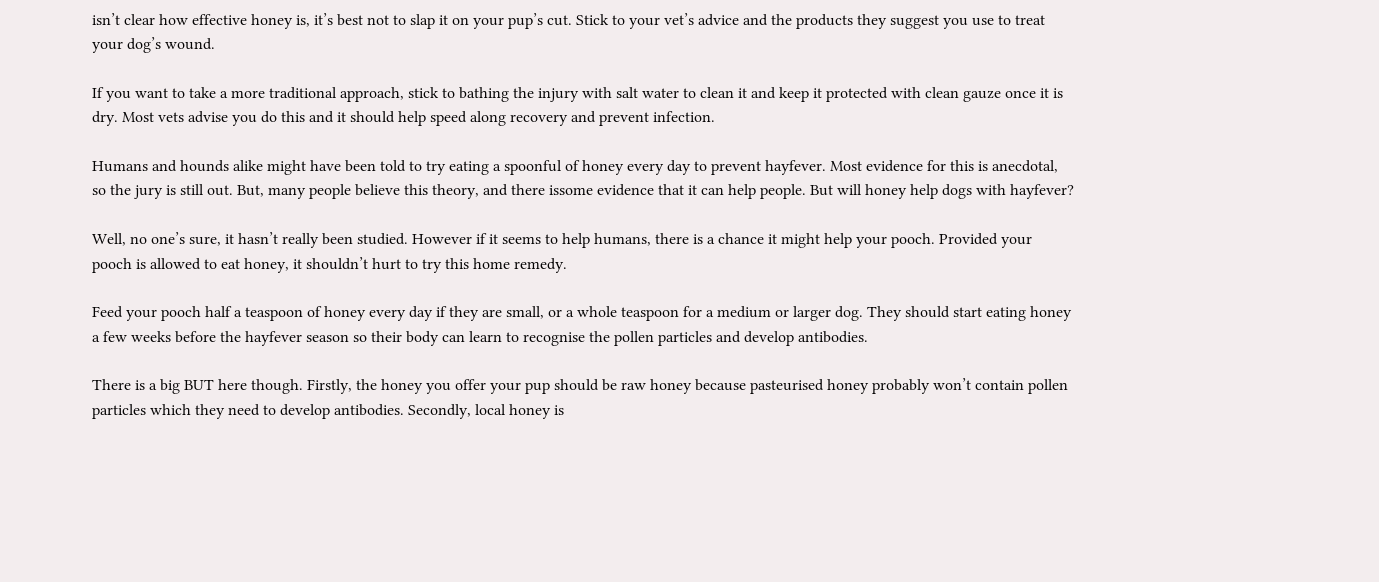isn’t clear how effective honey is, it’s best not to slap it on your pup’s cut. Stick to your vet’s advice and the products they suggest you use to treat your dog’s wound.

If you want to take a more traditional approach, stick to bathing the injury with salt water to clean it and keep it protected with clean gauze once it is dry. Most vets advise you do this and it should help speed along recovery and prevent infection.

Humans and hounds alike might have been told to try eating a spoonful of honey every day to prevent hayfever. Most evidence for this is anecdotal, so the jury is still out. But, many people believe this theory, and there issome evidence that it can help people. But will honey help dogs with hayfever?

Well, no one’s sure, it hasn’t really been studied. However if it seems to help humans, there is a chance it might help your pooch. Provided your pooch is allowed to eat honey, it shouldn’t hurt to try this home remedy.

Feed your pooch half a teaspoon of honey every day if they are small, or a whole teaspoon for a medium or larger dog. They should start eating honey a few weeks before the hayfever season so their body can learn to recognise the pollen particles and develop antibodies.

There is a big BUT here though. Firstly, the honey you offer your pup should be raw honey because pasteurised honey probably won’t contain pollen particles which they need to develop antibodies. Secondly, local honey is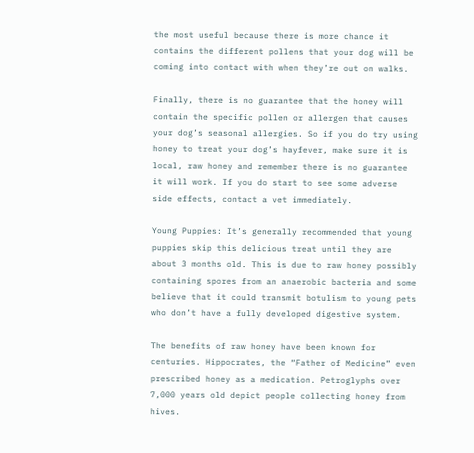the most useful because there is more chance it contains the different pollens that your dog will be coming into contact with when they’re out on walks.

Finally, there is no guarantee that the honey will contain the specific pollen or allergen that causes your dog’s seasonal allergies. So if you do try using honey to treat your dog’s hayfever, make sure it is local, raw honey and remember there is no guarantee it will work. If you do start to see some adverse side effects, contact a vet immediately.

Young Puppies: It’s generally recommended that young puppies skip this delicious treat until they are about 3 months old. This is due to raw honey possibly containing spores from an anaerobic bacteria and some believe that it could transmit botulism to young pets who don’t have a fully developed digestive system.

The benefits of raw honey have been known for centuries. Hippocrates, the “Father of Medicine” even prescribed honey as a medication. Petroglyphs over 7,000 years old depict people collecting honey from hives.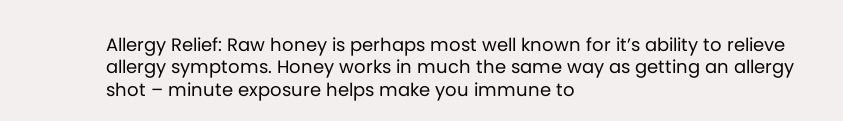Allergy Relief: Raw honey is perhaps most well known for it’s ability to relieve allergy symptoms. Honey works in much the same way as getting an allergy shot – minute exposure helps make you immune to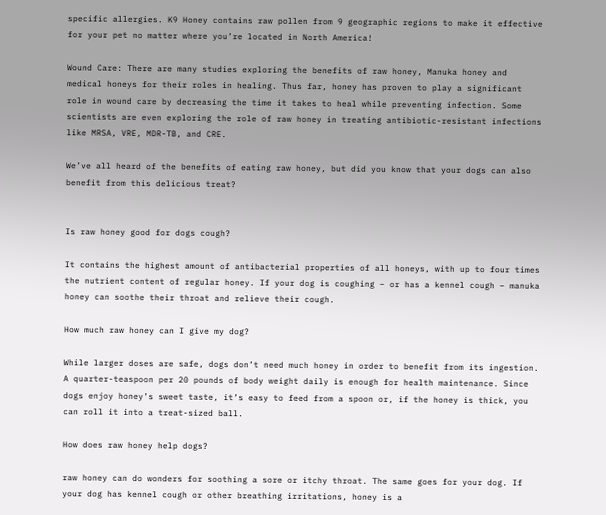specific allergies. K9 Honey contains raw pollen from 9 geographic regions to make it effective for your pet no matter where you’re located in North America!

Wound Care: There are many studies exploring the benefits of raw honey, Manuka honey and medical honeys for their roles in healing. Thus far, honey has proven to play a significant role in wound care by decreasing the time it takes to heal while preventing infection. Some scientists are even exploring the role of raw honey in treating antibiotic-resistant infections like MRSA, VRE, MDR-TB, and CRE.

We’ve all heard of the benefits of eating raw honey, but did you know that your dogs can also benefit from this delicious treat?


Is raw honey good for dogs cough?

It contains the highest amount of antibacterial properties of all honeys, with up to four times the nutrient content of regular honey. If your dog is coughing – or has a kennel cough – manuka honey can soothe their throat and relieve their cough.

How much raw honey can I give my dog?

While larger doses are safe, dogs don’t need much honey in order to benefit from its ingestion. A quarter-teaspoon per 20 pounds of body weight daily is enough for health maintenance. Since dogs enjoy honey’s sweet taste, it’s easy to feed from a spoon or, if the honey is thick, you can roll it into a treat-sized ball.

How does raw honey help dogs?

raw honey can do wonders for soothing a sore or itchy throat. The same goes for your dog. If your dog has kennel cough or other breathing irritations, honey is a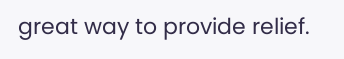great way to provide relief.